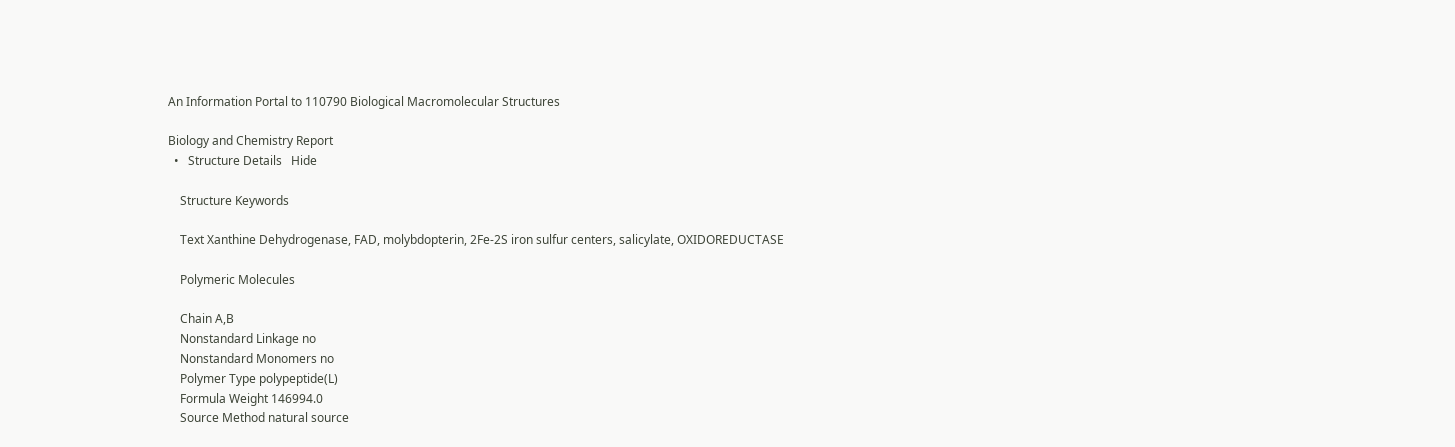An Information Portal to 110790 Biological Macromolecular Structures

Biology and Chemistry Report
  •   Structure Details   Hide

    Structure Keywords

    Text Xanthine Dehydrogenase, FAD, molybdopterin, 2Fe-2S iron sulfur centers, salicylate, OXIDOREDUCTASE

    Polymeric Molecules

    Chain A,B
    Nonstandard Linkage no
    Nonstandard Monomers no
    Polymer Type polypeptide(L)
    Formula Weight 146994.0
    Source Method natural source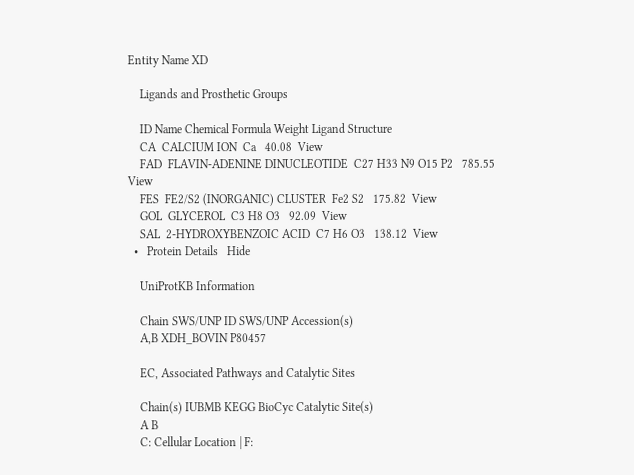Entity Name XD

    Ligands and Prosthetic Groups

    ID Name Chemical Formula Weight Ligand Structure
    CA  CALCIUM ION  Ca   40.08  View
    FAD  FLAVIN-ADENINE DINUCLEOTIDE  C27 H33 N9 O15 P2   785.55  View
    FES  FE2/S2 (INORGANIC) CLUSTER  Fe2 S2   175.82  View
    GOL  GLYCEROL  C3 H8 O3   92.09  View
    SAL  2-HYDROXYBENZOIC ACID  C7 H6 O3   138.12  View
  •   Protein Details   Hide

    UniProtKB Information

    Chain SWS/UNP ID SWS/UNP Accession(s)
    A,B XDH_BOVIN P80457

    EC, Associated Pathways and Catalytic Sites

    Chain(s) IUBMB KEGG BioCyc Catalytic Site(s)
    A B
    C: Cellular Location | F: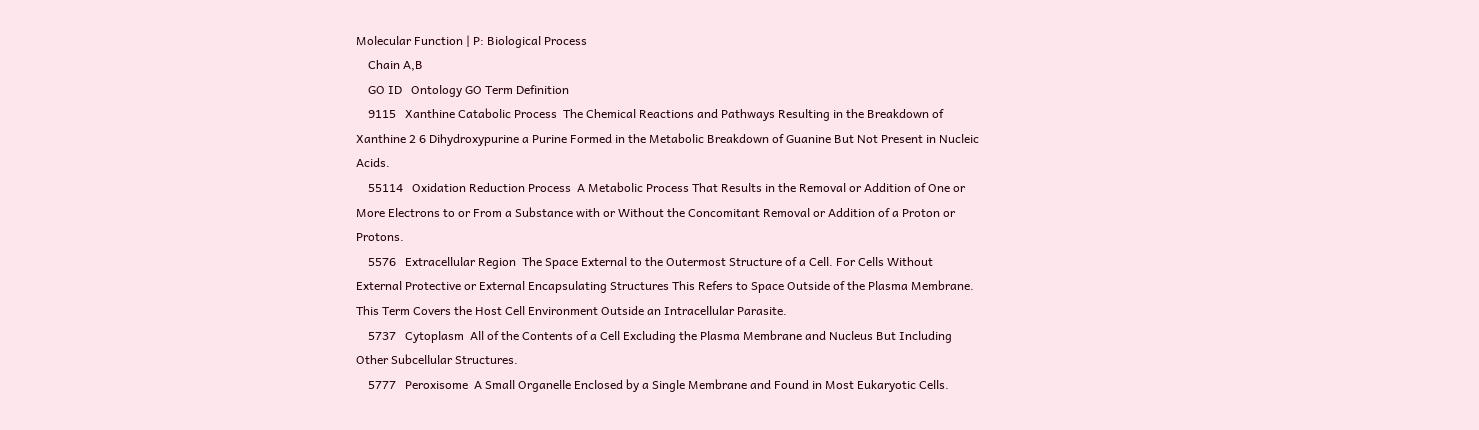Molecular Function | P: Biological Process
    Chain A,B
    GO ID   Ontology GO Term Definition
    9115   Xanthine Catabolic Process  The Chemical Reactions and Pathways Resulting in the Breakdown of Xanthine 2 6 Dihydroxypurine a Purine Formed in the Metabolic Breakdown of Guanine But Not Present in Nucleic Acids.
    55114   Oxidation Reduction Process  A Metabolic Process That Results in the Removal or Addition of One or More Electrons to or From a Substance with or Without the Concomitant Removal or Addition of a Proton or Protons.
    5576   Extracellular Region  The Space External to the Outermost Structure of a Cell. For Cells Without External Protective or External Encapsulating Structures This Refers to Space Outside of the Plasma Membrane. This Term Covers the Host Cell Environment Outside an Intracellular Parasite.
    5737   Cytoplasm  All of the Contents of a Cell Excluding the Plasma Membrane and Nucleus But Including Other Subcellular Structures.
    5777   Peroxisome  A Small Organelle Enclosed by a Single Membrane and Found in Most Eukaryotic Cells.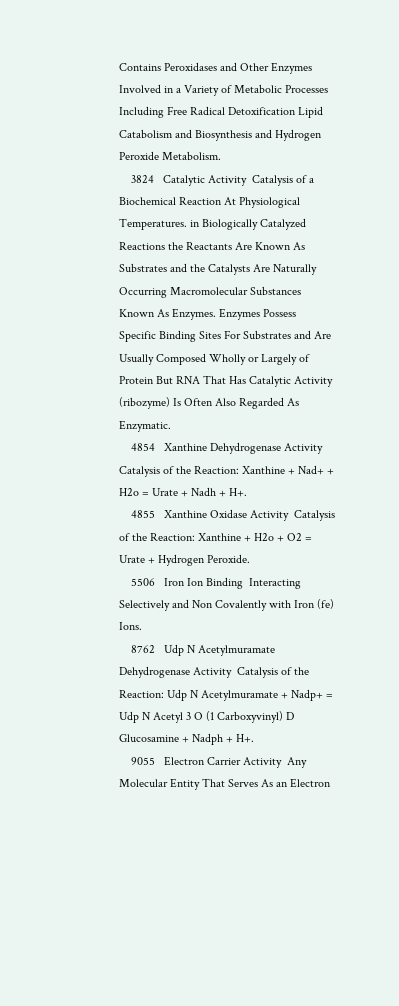Contains Peroxidases and Other Enzymes Involved in a Variety of Metabolic Processes Including Free Radical Detoxification Lipid Catabolism and Biosynthesis and Hydrogen Peroxide Metabolism.
    3824   Catalytic Activity  Catalysis of a Biochemical Reaction At Physiological Temperatures. in Biologically Catalyzed Reactions the Reactants Are Known As Substrates and the Catalysts Are Naturally Occurring Macromolecular Substances Known As Enzymes. Enzymes Possess Specific Binding Sites For Substrates and Are Usually Composed Wholly or Largely of Protein But RNA That Has Catalytic Activity (ribozyme) Is Often Also Regarded As Enzymatic.
    4854   Xanthine Dehydrogenase Activity  Catalysis of the Reaction: Xanthine + Nad+ + H2o = Urate + Nadh + H+.
    4855   Xanthine Oxidase Activity  Catalysis of the Reaction: Xanthine + H2o + O2 = Urate + Hydrogen Peroxide.
    5506   Iron Ion Binding  Interacting Selectively and Non Covalently with Iron (fe) Ions.
    8762   Udp N Acetylmuramate Dehydrogenase Activity  Catalysis of the Reaction: Udp N Acetylmuramate + Nadp+ = Udp N Acetyl 3 O (1 Carboxyvinyl) D Glucosamine + Nadph + H+.
    9055   Electron Carrier Activity  Any Molecular Entity That Serves As an Electron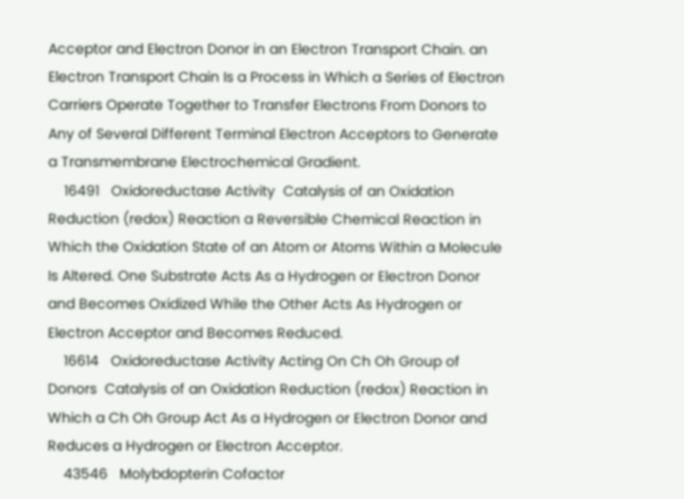Acceptor and Electron Donor in an Electron Transport Chain. an Electron Transport Chain Is a Process in Which a Series of Electron Carriers Operate Together to Transfer Electrons From Donors to Any of Several Different Terminal Electron Acceptors to Generate a Transmembrane Electrochemical Gradient.
    16491   Oxidoreductase Activity  Catalysis of an Oxidation Reduction (redox) Reaction a Reversible Chemical Reaction in Which the Oxidation State of an Atom or Atoms Within a Molecule Is Altered. One Substrate Acts As a Hydrogen or Electron Donor and Becomes Oxidized While the Other Acts As Hydrogen or Electron Acceptor and Becomes Reduced.
    16614   Oxidoreductase Activity Acting On Ch Oh Group of Donors  Catalysis of an Oxidation Reduction (redox) Reaction in Which a Ch Oh Group Act As a Hydrogen or Electron Donor and Reduces a Hydrogen or Electron Acceptor.
    43546   Molybdopterin Cofactor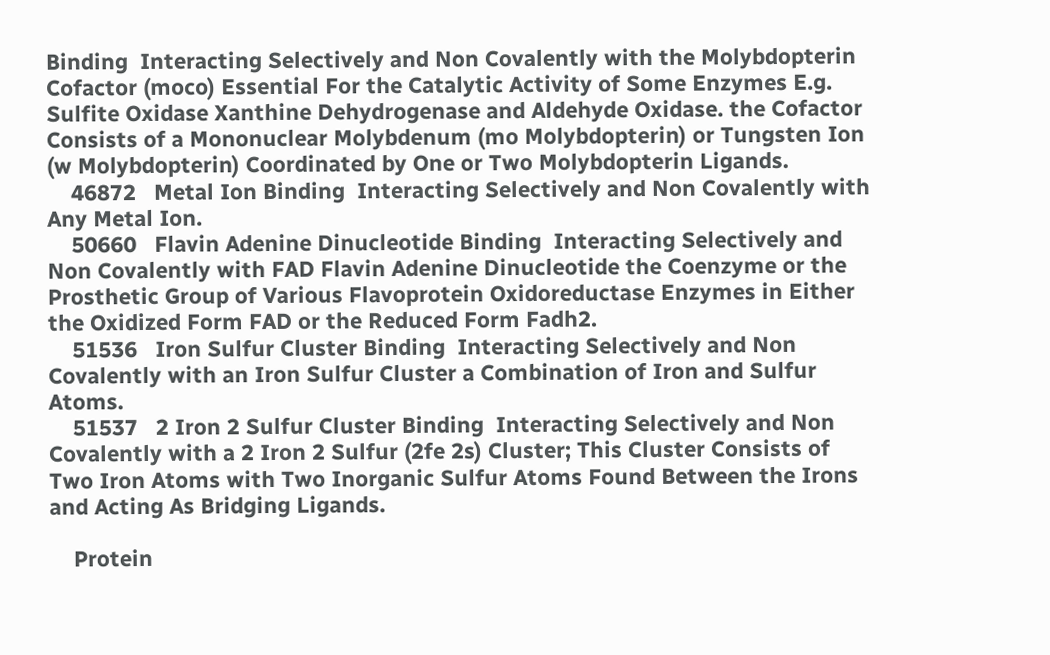Binding  Interacting Selectively and Non Covalently with the Molybdopterin Cofactor (moco) Essential For the Catalytic Activity of Some Enzymes E.g. Sulfite Oxidase Xanthine Dehydrogenase and Aldehyde Oxidase. the Cofactor Consists of a Mononuclear Molybdenum (mo Molybdopterin) or Tungsten Ion (w Molybdopterin) Coordinated by One or Two Molybdopterin Ligands.
    46872   Metal Ion Binding  Interacting Selectively and Non Covalently with Any Metal Ion.
    50660   Flavin Adenine Dinucleotide Binding  Interacting Selectively and Non Covalently with FAD Flavin Adenine Dinucleotide the Coenzyme or the Prosthetic Group of Various Flavoprotein Oxidoreductase Enzymes in Either the Oxidized Form FAD or the Reduced Form Fadh2.
    51536   Iron Sulfur Cluster Binding  Interacting Selectively and Non Covalently with an Iron Sulfur Cluster a Combination of Iron and Sulfur Atoms.
    51537   2 Iron 2 Sulfur Cluster Binding  Interacting Selectively and Non Covalently with a 2 Iron 2 Sulfur (2fe 2s) Cluster; This Cluster Consists of Two Iron Atoms with Two Inorganic Sulfur Atoms Found Between the Irons and Acting As Bridging Ligands.

    Protein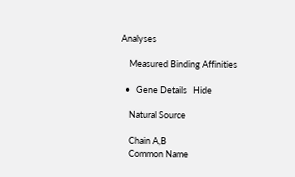Analyses

    Measured Binding Affinities

  •   Gene Details   Hide

    Natural Source

    Chain A,B
    Common Name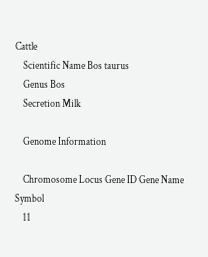Cattle
    Scientific Name Bos taurus
    Genus Bos
    Secretion Milk

    Genome Information

    Chromosome Locus Gene ID Gene Name Symbol
    11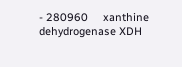- 280960     xanthine dehydrogenase XDH